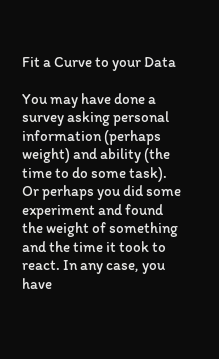Fit a Curve to your Data

You may have done a survey asking personal information (perhaps weight) and ability (the time to do some task). Or perhaps you did some experiment and found the weight of something and the time it took to react. In any case, you have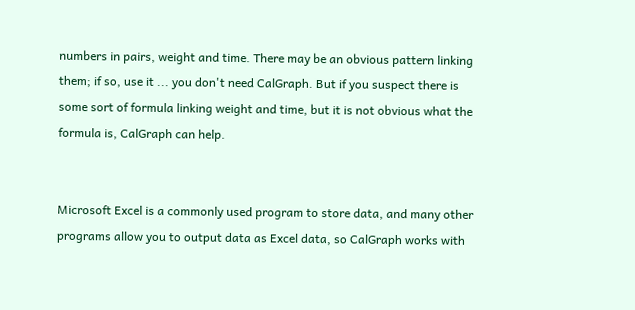numbers in pairs, weight and time. There may be an obvious pattern linking them; if so, use it ... you don't need CalGraph. But if you suspect there is some sort of formula linking weight and time, but it is not obvious what the formula is, CalGraph can help.


Microsoft Excel is a commonly used program to store data, and many other programs allow you to output data as Excel data, so CalGraph works with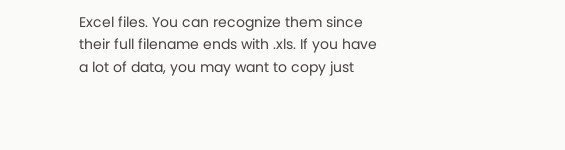Excel files. You can recognize them since their full filename ends with .xls. If you have a lot of data, you may want to copy just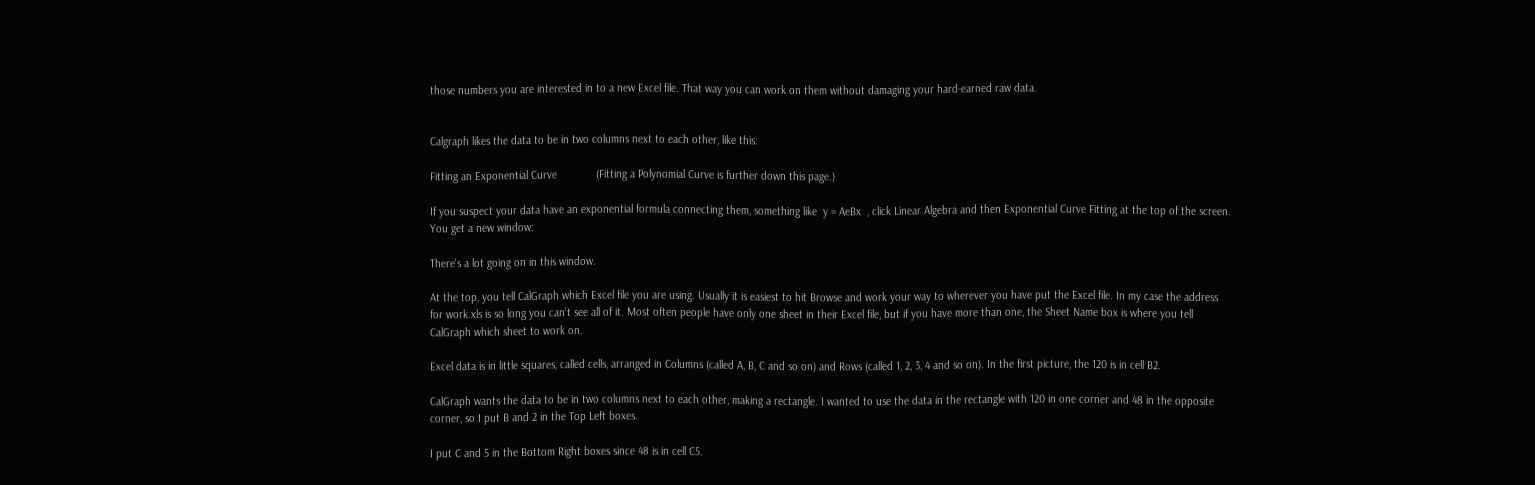those numbers you are interested in to a new Excel file. That way you can work on them without damaging your hard-earned raw data.


Calgraph likes the data to be in two columns next to each other, like this:

Fitting an Exponential Curve             (Fitting a Polynomial Curve is further down this page.)

If you suspect your data have an exponential formula connecting them, something like  y = AeBx  , click Linear Algebra and then Exponential Curve Fitting at the top of the screen. You get a new window:

There's a lot going on in this window.

At the top, you tell CalGraph which Excel file you are using. Usually it is easiest to hit Browse and work your way to wherever you have put the Excel file. In my case the address for work.xls is so long you can't see all of it. Most often people have only one sheet in their Excel file, but if you have more than one, the Sheet Name box is where you tell CalGraph which sheet to work on.

Excel data is in little squares, called cells, arranged in Columns (called A, B, C and so on) and Rows (called 1, 2, 3, 4 and so on). In the first picture, the 120 is in cell B2.

CalGraph wants the data to be in two columns next to each other, making a rectangle. I wanted to use the data in the rectangle with 120 in one corner and 48 in the opposite corner, so I put B and 2 in the Top Left boxes.

I put C and 5 in the Bottom Right boxes since 48 is in cell C5.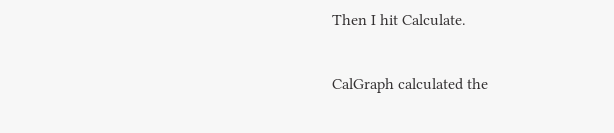Then I hit Calculate.

CalGraph calculated the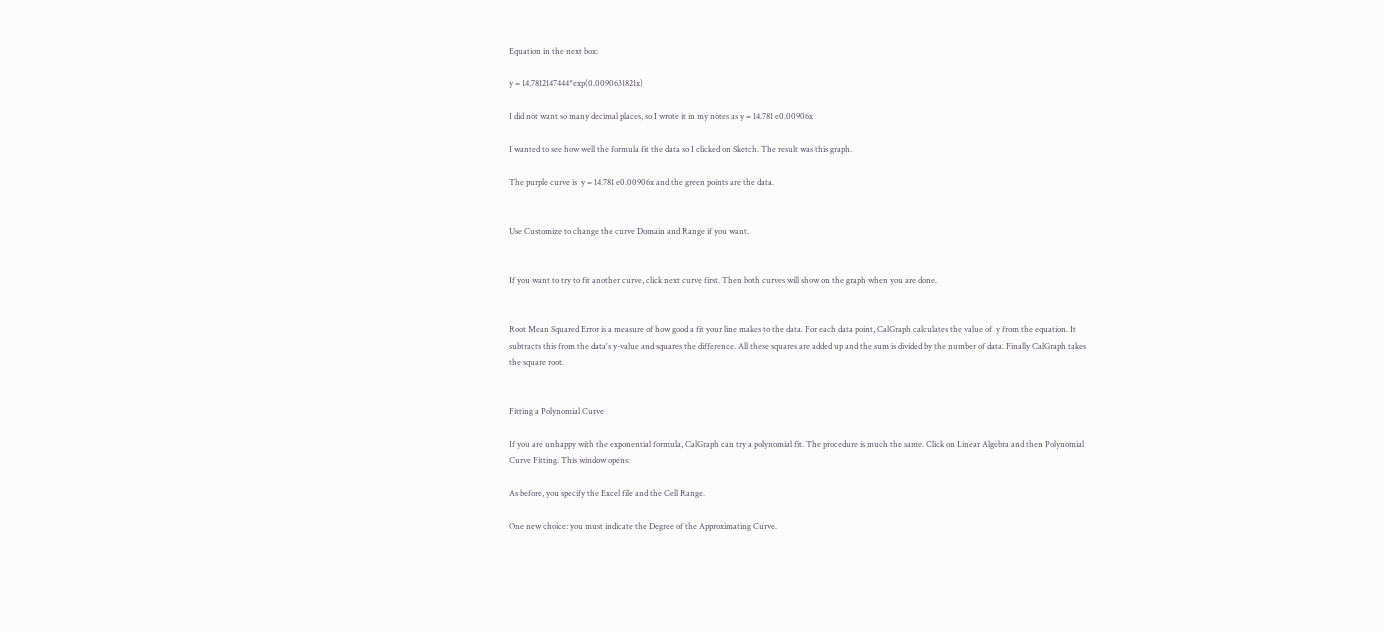Equation in the next box:

y = 14.7812147444*exp(0.0090631821x)

I did not want so many decimal places, so I wrote it in my notes as y = 14.781 e0.00906x

I wanted to see how well the formula fit the data so I clicked on Sketch. The result was this graph.

The purple curve is  y = 14.781 e0.00906x and the green points are the data.


Use Customize to change the curve Domain and Range if you want.


If you want to try to fit another curve, click next curve first. Then both curves will show on the graph when you are done.


Root Mean Squared Error is a measure of how good a fit your line makes to the data. For each data point, CalGraph calculates the value of  y from the equation. It subtracts this from the data's y-value and squares the difference. All these squares are added up and the sum is divided by the number of data. Finally CalGraph takes the square root.


Fitting a Polynomial Curve

If you are unhappy with the exponential formula, CalGraph can try a polynomial fit. The procedure is much the same. Click on Linear Algebra and then Polynomial Curve Fitting. This window opens:

As before, you specify the Excel file and the Cell Range.

One new choice: you must indicate the Degree of the Approximating Curve.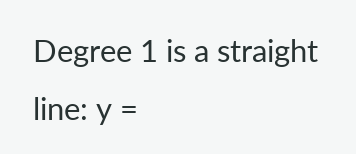Degree 1 is a straight line: y =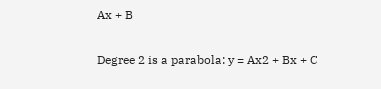Ax + B

Degree 2 is a parabola: y = Ax2 + Bx + C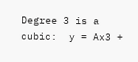Degree 3 is a cubic:  y = Ax3 +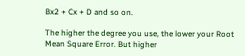Bx2 + Cx + D and so on.

The higher the degree you use, the lower your Root Mean Square Error. But higher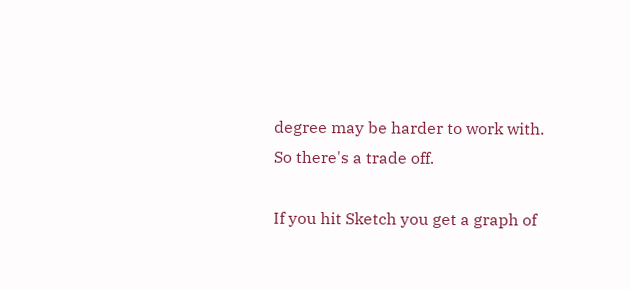degree may be harder to work with. So there's a trade off.

If you hit Sketch you get a graph of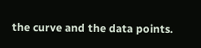the curve and the data points.